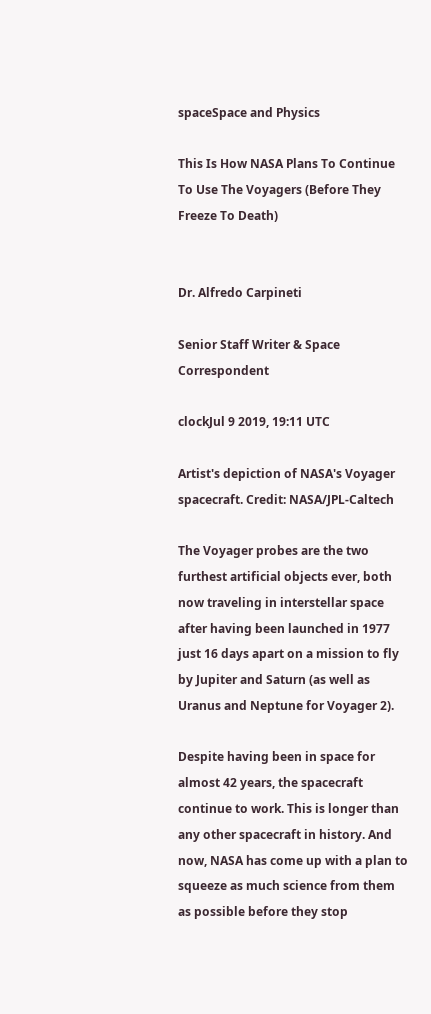spaceSpace and Physics

This Is How NASA Plans To Continue To Use The Voyagers (Before They Freeze To Death)


Dr. Alfredo Carpineti

Senior Staff Writer & Space Correspondent

clockJul 9 2019, 19:11 UTC

Artist's depiction of NASA's Voyager spacecraft. Credit: NASA/JPL-Caltech

The Voyager probes are the two furthest artificial objects ever, both now traveling in interstellar space after having been launched in 1977 just 16 days apart on a mission to fly by Jupiter and Saturn (as well as Uranus and Neptune for Voyager 2).

Despite having been in space for almost 42 years, the spacecraft continue to work. This is longer than any other spacecraft in history. And now, NASA has come up with a plan to squeeze as much science from them as possible before they stop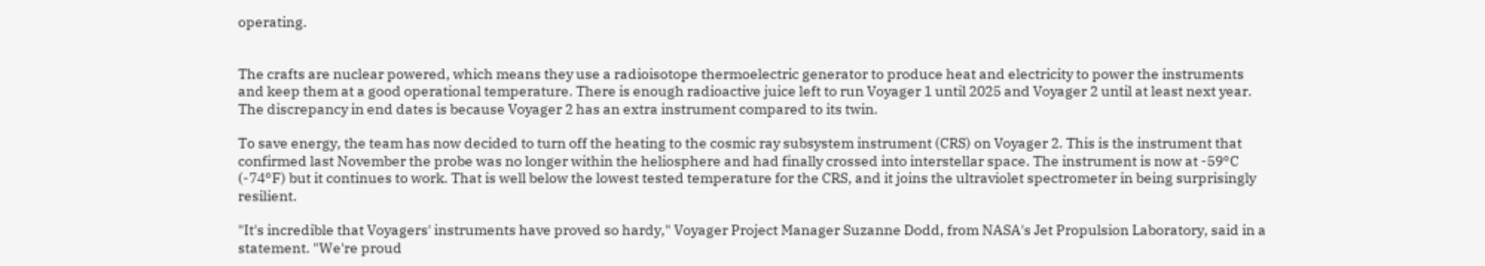operating.


The crafts are nuclear powered, which means they use a radioisotope thermoelectric generator to produce heat and electricity to power the instruments and keep them at a good operational temperature. There is enough radioactive juice left to run Voyager 1 until 2025 and Voyager 2 until at least next year. The discrepancy in end dates is because Voyager 2 has an extra instrument compared to its twin.

To save energy, the team has now decided to turn off the heating to the cosmic ray subsystem instrument (CRS) on Voyager 2. This is the instrument that confirmed last November the probe was no longer within the heliosphere and had finally crossed into interstellar space. The instrument is now at -59°C (-74°F) but it continues to work. That is well below the lowest tested temperature for the CRS, and it joins the ultraviolet spectrometer in being surprisingly resilient.

"It's incredible that Voyagers' instruments have proved so hardy," Voyager Project Manager Suzanne Dodd, from NASA's Jet Propulsion Laboratory, said in a statement. "We're proud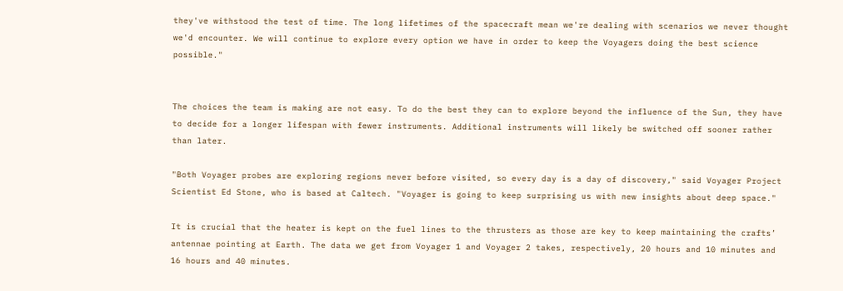they've withstood the test of time. The long lifetimes of the spacecraft mean we're dealing with scenarios we never thought we'd encounter. We will continue to explore every option we have in order to keep the Voyagers doing the best science possible."


The choices the team is making are not easy. To do the best they can to explore beyond the influence of the Sun, they have to decide for a longer lifespan with fewer instruments. Additional instruments will likely be switched off sooner rather than later.

"Both Voyager probes are exploring regions never before visited, so every day is a day of discovery," said Voyager Project Scientist Ed Stone, who is based at Caltech. "Voyager is going to keep surprising us with new insights about deep space."

It is crucial that the heater is kept on the fuel lines to the thrusters as those are key to keep maintaining the crafts’ antennae pointing at Earth. The data we get from Voyager 1 and Voyager 2 takes, respectively, 20 hours and 10 minutes and 16 hours and 40 minutes.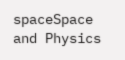spaceSpace and Physics